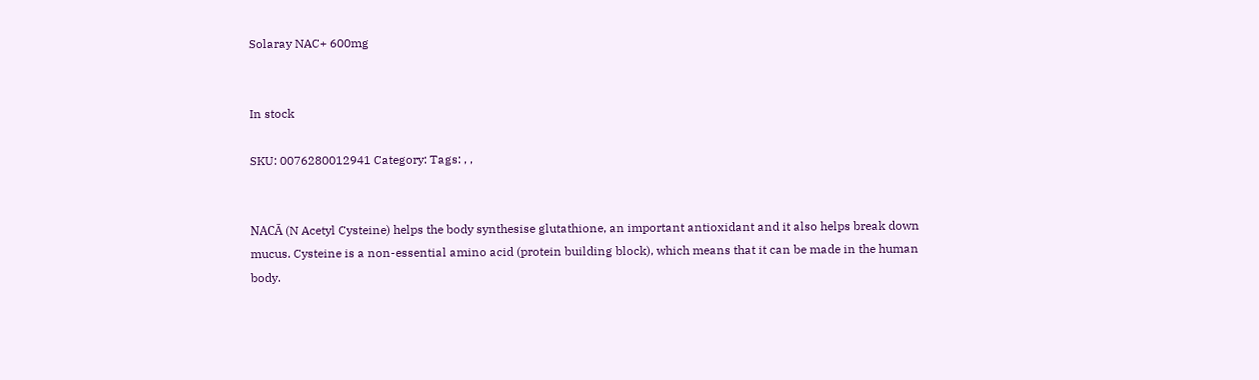Solaray NAC+ 600mg


In stock

SKU: 0076280012941 Category: Tags: , ,


NACĀ (N Acetyl Cysteine) helps the body synthesise glutathione, an important antioxidant and it also helps break down mucus. Cysteine is a non-essential amino acid (protein building block), which means that it can be made in the human body.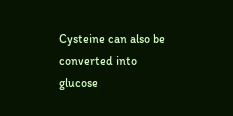Cysteine can also be converted into glucose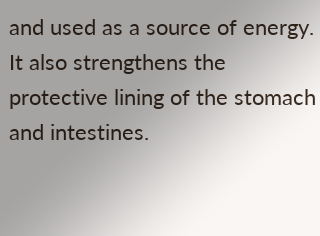and used as a source of energy. It also strengthens the protective lining of the stomach and intestines.